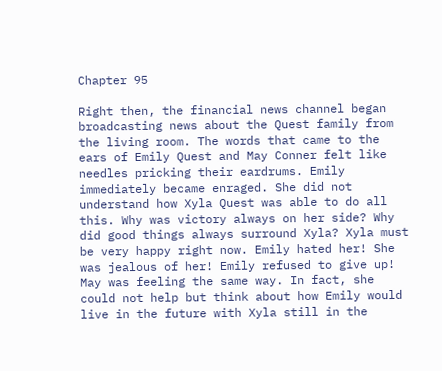Chapter 95

Right then, the financial news channel began broadcasting news about the Quest family from the living room. The words that came to the ears of Emily Quest and May Conner felt like needles pricking their eardrums. Emily immediately became enraged. She did not understand how Xyla Quest was able to do all this. Why was victory always on her side? Why did good things always surround Xyla? Xyla must be very happy right now. Emily hated her! She was jealous of her! Emily refused to give up! May was feeling the same way. In fact, she could not help but think about how Emily would live in the future with Xyla still in the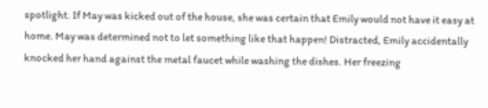spotlight. If May was kicked out of the house, she was certain that Emily would not have it easy at home. May was determined not to let something like that happen! Distracted, Emily accidentally knocked her hand against the metal faucet while washing the dishes. Her freezing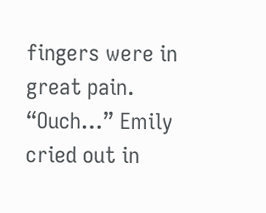fingers were in great pain. “Ouch…” Emily cried out in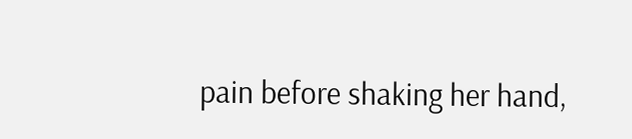pain before shaking her hand,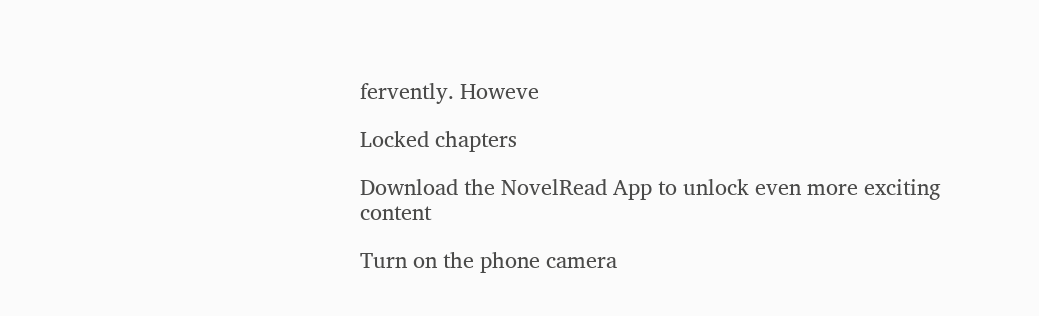fervently. Howeve

Locked chapters

Download the NovelRead App to unlock even more exciting content

Turn on the phone camera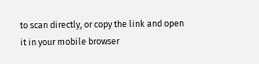to scan directly, or copy the link and open it in your mobile browser